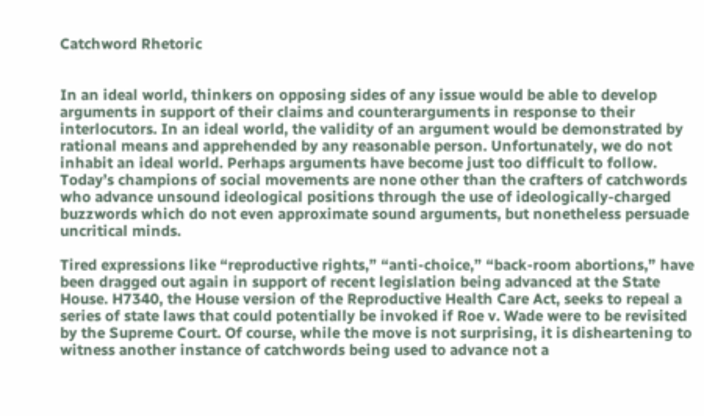Catchword Rhetoric


In an ideal world, thinkers on opposing sides of any issue would be able to develop arguments in support of their claims and counterarguments in response to their interlocutors. In an ideal world, the validity of an argument would be demonstrated by rational means and apprehended by any reasonable person. Unfortunately, we do not inhabit an ideal world. Perhaps arguments have become just too difficult to follow. Today’s champions of social movements are none other than the crafters of catchwords who advance unsound ideological positions through the use of ideologically-charged buzzwords which do not even approximate sound arguments, but nonetheless persuade uncritical minds.

Tired expressions like “reproductive rights,” “anti-choice,” “back-room abortions,” have been dragged out again in support of recent legislation being advanced at the State House. H7340, the House version of the Reproductive Health Care Act, seeks to repeal a series of state laws that could potentially be invoked if Roe v. Wade were to be revisited by the Supreme Court. Of course, while the move is not surprising, it is disheartening to witness another instance of catchwords being used to advance not a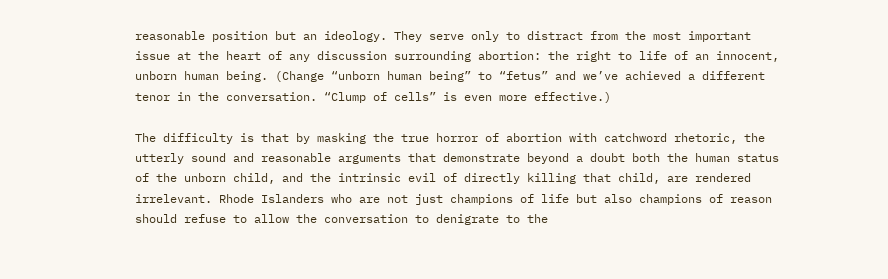reasonable position but an ideology. They serve only to distract from the most important issue at the heart of any discussion surrounding abortion: the right to life of an innocent, unborn human being. (Change “unborn human being” to “fetus” and we’ve achieved a different tenor in the conversation. “Clump of cells” is even more effective.)

The difficulty is that by masking the true horror of abortion with catchword rhetoric, the utterly sound and reasonable arguments that demonstrate beyond a doubt both the human status of the unborn child, and the intrinsic evil of directly killing that child, are rendered irrelevant. Rhode Islanders who are not just champions of life but also champions of reason should refuse to allow the conversation to denigrate to the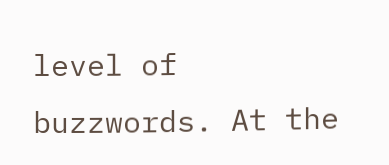level of buzzwords. At the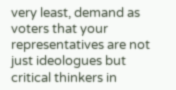very least, demand as voters that your representatives are not just ideologues but critical thinkers in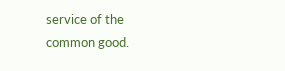service of the common good.